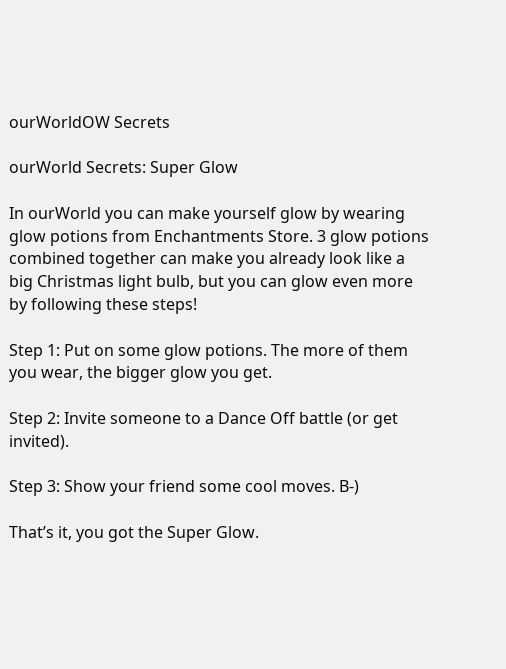ourWorldOW Secrets

ourWorld Secrets: Super Glow

In ourWorld you can make yourself glow by wearing glow potions from Enchantments Store. 3 glow potions combined together can make you already look like a big Christmas light bulb, but you can glow even more by following these steps!

Step 1: Put on some glow potions. The more of them you wear, the bigger glow you get.

Step 2: Invite someone to a Dance Off battle (or get invited).

Step 3: Show your friend some cool moves. B-)

That’s it, you got the Super Glow.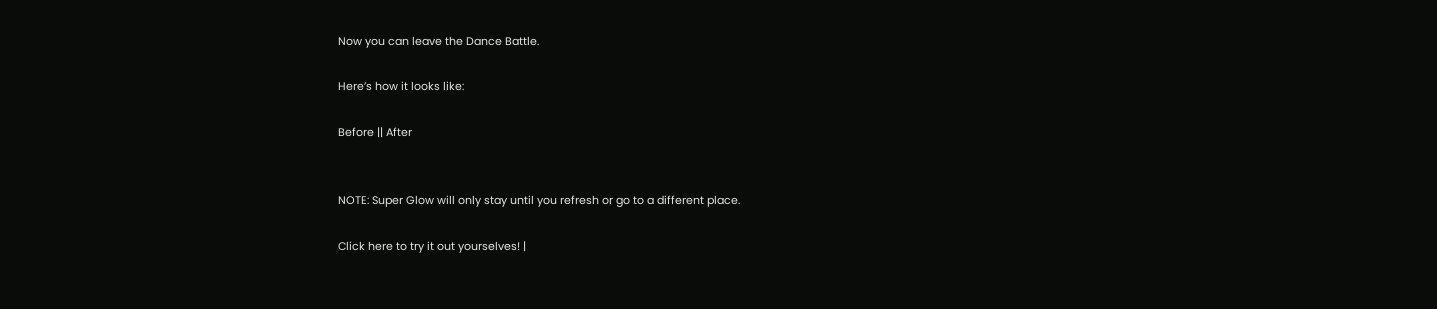Now you can leave the Dance Battle.

Here’s how it looks like:

Before || After


NOTE: Super Glow will only stay until you refresh or go to a different place.

Click here to try it out yourselves! |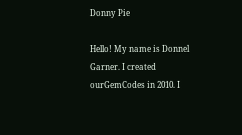Donny Pie

Hello! My name is Donnel Garner. I created ourGemCodes in 2010. I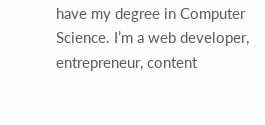have my degree in Computer Science. I’m a web developer, entrepreneur, content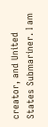creator, and United States Submariner. I am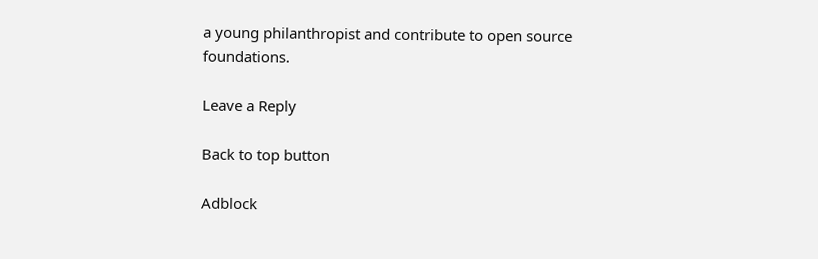a young philanthropist and contribute to open source foundations.

Leave a Reply

Back to top button

Adblock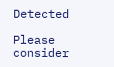Detected

Please consider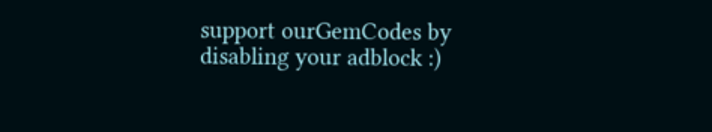support ourGemCodes by disabling your adblock :)